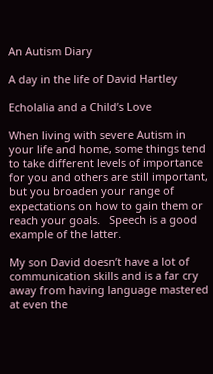An Autism Diary

A day in the life of David Hartley

Echolalia and a Child’s Love

When living with severe Autism in your life and home, some things tend to take different levels of importance for you and others are still important, but you broaden your range of expectations on how to gain them or reach your goals.   Speech is a good example of the latter.

My son David doesn’t have a lot of communication skills and is a far cry away from having language mastered at even the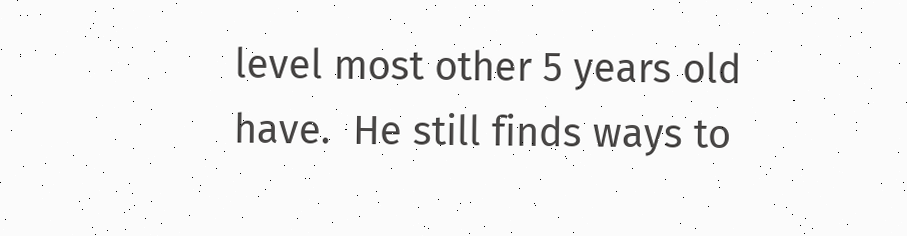level most other 5 years old have.  He still finds ways to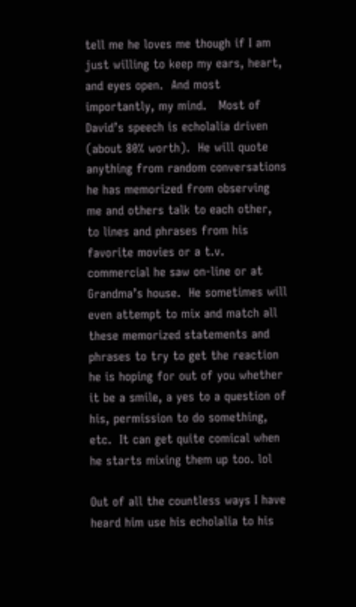tell me he loves me though if I am just willing to keep my ears, heart, and eyes open.  And most importantly, my mind.   Most of David’s speech is echolalia driven (about 80% worth).  He will quote anything from random conversations he has memorized from observing me and others talk to each other, to lines and phrases from his favorite movies or a t.v. commercial he saw on-line or at Grandma’s house.  He sometimes will even attempt to mix and match all these memorized statements and phrases to try to get the reaction he is hoping for out of you whether it be a smile, a yes to a question of his, permission to do something, etc.  It can get quite comical when he starts mixing them up too. lol

Out of all the countless ways I have heard him use his echolalia to his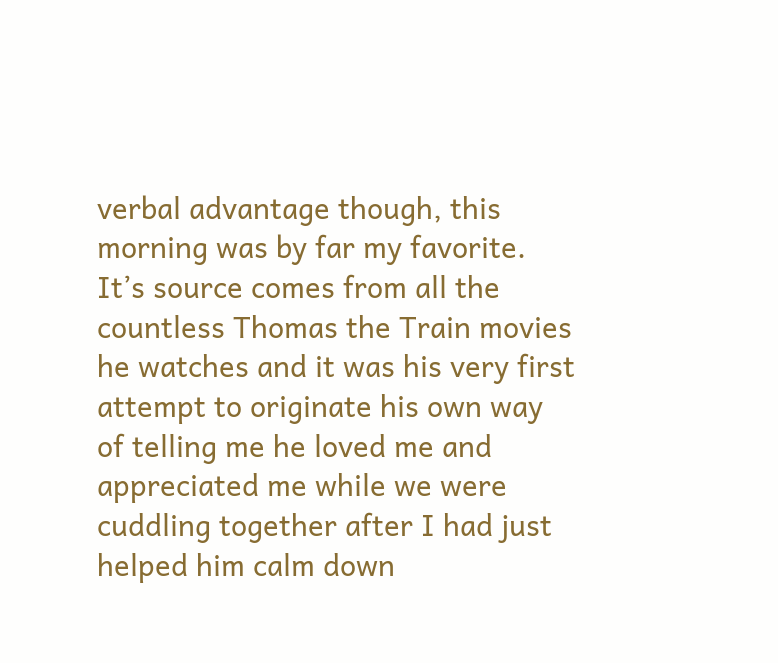verbal advantage though, this morning was by far my favorite.  It’s source comes from all the countless Thomas the Train movies he watches and it was his very first attempt to originate his own way of telling me he loved me and appreciated me while we were cuddling together after I had just helped him calm down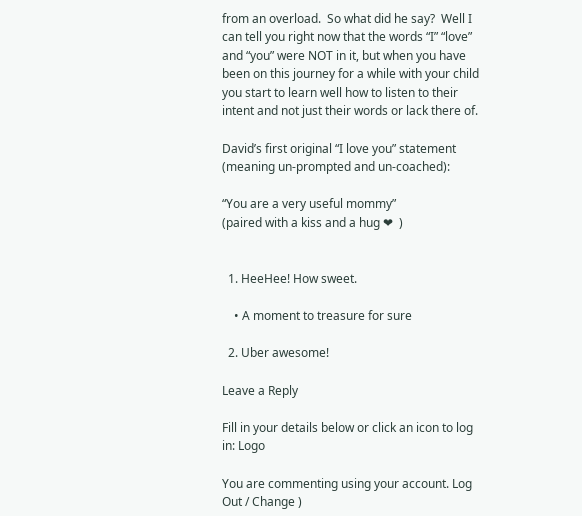from an overload.  So what did he say?  Well I can tell you right now that the words “I” “love” and “you” were NOT in it, but when you have been on this journey for a while with your child you start to learn well how to listen to their intent and not just their words or lack there of.

David’s first original “I love you” statement (meaning un-prompted and un-coached):

“You are a very useful mommy”
(paired with a kiss and a hug ❤  )


  1. HeeHee! How sweet.

    • A moment to treasure for sure

  2. Uber awesome!

Leave a Reply

Fill in your details below or click an icon to log in: Logo

You are commenting using your account. Log Out / Change )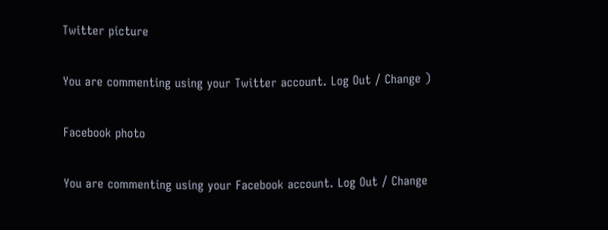Twitter picture

You are commenting using your Twitter account. Log Out / Change )

Facebook photo

You are commenting using your Facebook account. Log Out / Change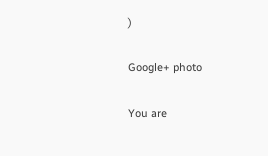)

Google+ photo

You are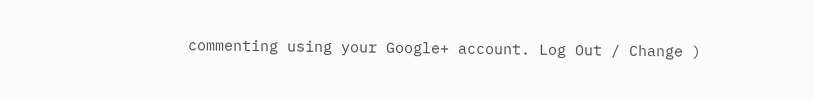commenting using your Google+ account. Log Out / Change )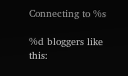Connecting to %s

%d bloggers like this: